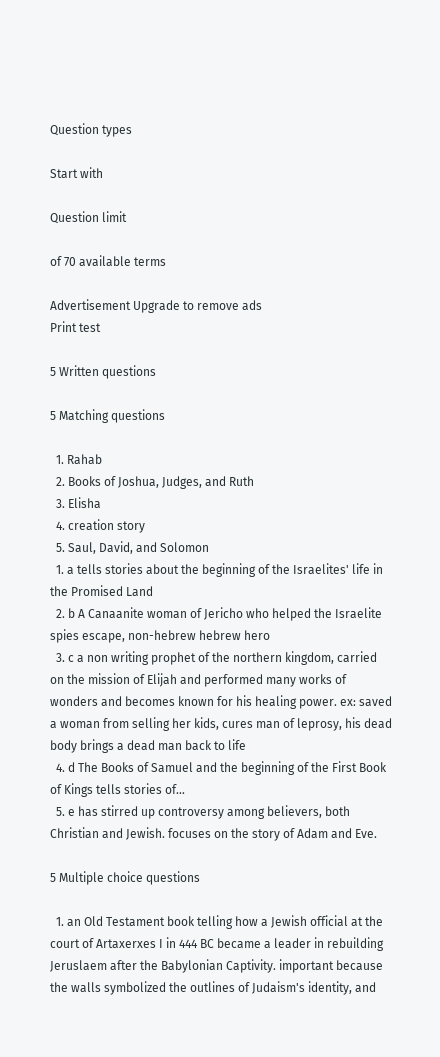Question types

Start with

Question limit

of 70 available terms

Advertisement Upgrade to remove ads
Print test

5 Written questions

5 Matching questions

  1. Rahab
  2. Books of Joshua, Judges, and Ruth
  3. Elisha
  4. creation story
  5. Saul, David, and Solomon
  1. a tells stories about the beginning of the Israelites' life in the Promised Land
  2. b A Canaanite woman of Jericho who helped the Israelite spies escape, non-hebrew hebrew hero
  3. c a non writing prophet of the northern kingdom, carried on the mission of Elijah and performed many works of wonders and becomes known for his healing power. ex: saved a woman from selling her kids, cures man of leprosy, his dead body brings a dead man back to life
  4. d The Books of Samuel and the beginning of the First Book of Kings tells stories of...
  5. e has stirred up controversy among believers, both Christian and Jewish. focuses on the story of Adam and Eve.

5 Multiple choice questions

  1. an Old Testament book telling how a Jewish official at the court of Artaxerxes I in 444 BC became a leader in rebuilding Jeruslaem after the Babylonian Captivity. important because the walls symbolized the outlines of Judaism's identity, and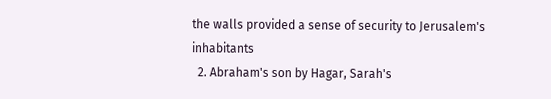the walls provided a sense of security to Jerusalem's inhabitants
  2. Abraham's son by Hagar, Sarah's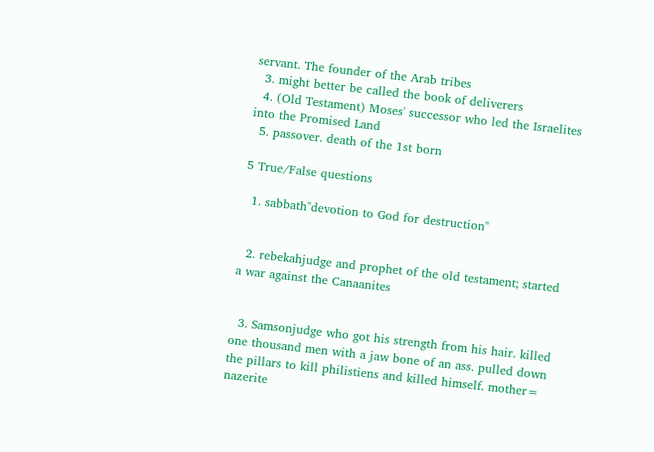servant. The founder of the Arab tribes
  3. might better be called the book of deliverers
  4. (Old Testament) Moses' successor who led the Israelites into the Promised Land
  5. passover. death of the 1st born

5 True/False questions

  1. sabbath"devotion to God for destruction"


  2. rebekahjudge and prophet of the old testament; started a war against the Canaanites


  3. Samsonjudge who got his strength from his hair. killed one thousand men with a jaw bone of an ass. pulled down the pillars to kill philistiens and killed himself. mother= nazerite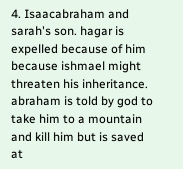4. Isaacabraham and sarah's son. hagar is expelled because of him because ishmael might threaten his inheritance. abraham is told by god to take him to a mountain and kill him but is saved at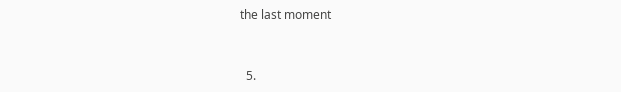the last moment


  5.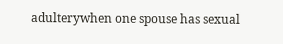adulterywhen one spouse has sexual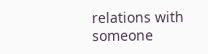relations with someone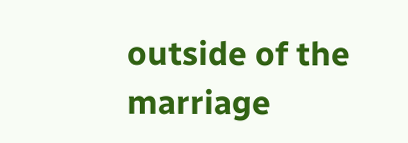outside of the marriage